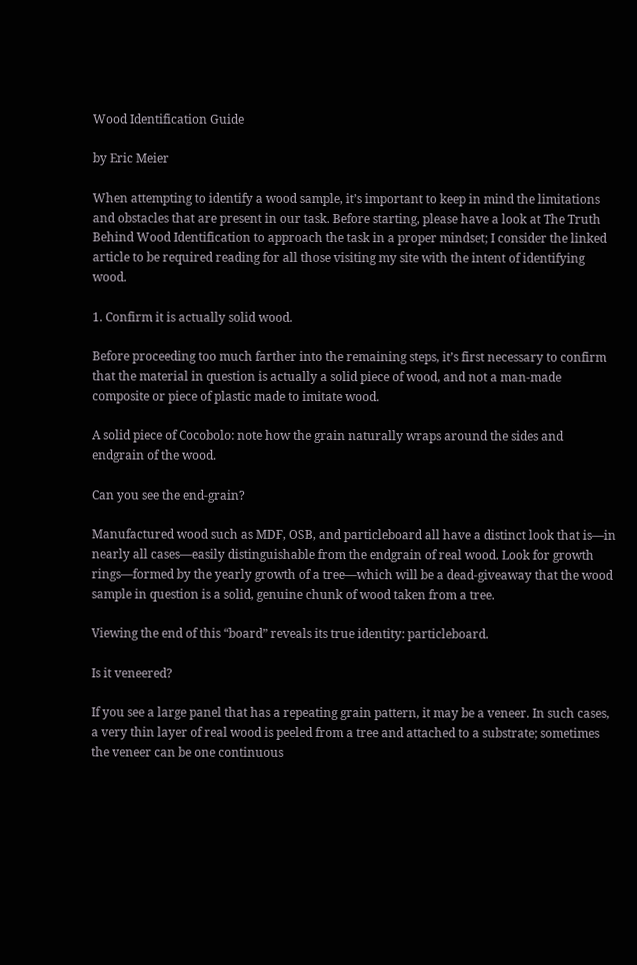Wood Identification Guide

by Eric Meier

When attempting to identify a wood sample, it’s important to keep in mind the limitations and obstacles that are present in our task. Before starting, please have a look at The Truth Behind Wood Identification to approach the task in a proper mindset; I consider the linked article to be required reading for all those visiting my site with the intent of identifying wood.

1. Confirm it is actually solid wood.

Before proceeding too much farther into the remaining steps, it’s first necessary to confirm that the material in question is actually a solid piece of wood, and not a man-made composite or piece of plastic made to imitate wood.

A solid piece of Cocobolo: note how the grain naturally wraps around the sides and endgrain of the wood.

Can you see the end-grain?

Manufactured wood such as MDF, OSB, and particleboard all have a distinct look that is—in nearly all cases—easily distinguishable from the endgrain of real wood. Look for growth rings—formed by the yearly growth of a tree—which will be a dead-giveaway that the wood sample in question is a solid, genuine chunk of wood taken from a tree.

Viewing the end of this “board” reveals its true identity: particleboard.

Is it veneered?

If you see a large panel that has a repeating grain pattern, it may be a veneer. In such cases, a very thin layer of real wood is peeled from a tree and attached to a substrate; sometimes the veneer can be one continuous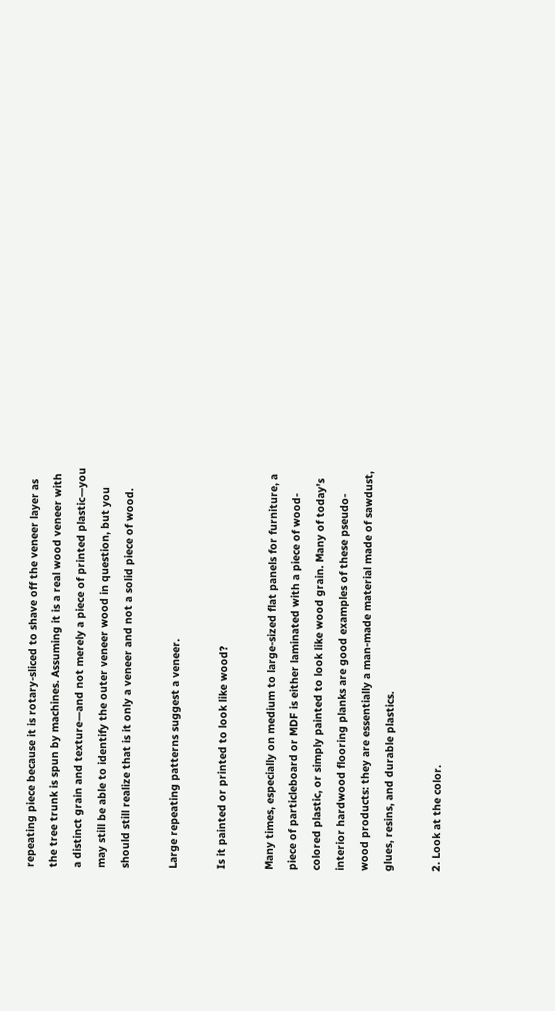repeating piece because it is rotary-sliced to shave off the veneer layer as the tree trunk is spun by machines. Assuming it is a real wood veneer with a distinct grain and texture—and not merely a piece of printed plastic—you may still be able to identify the outer veneer wood in question, but you should still realize that is it only a veneer and not a solid piece of wood.

Large repeating patterns suggest a veneer.

Is it painted or printed to look like wood?

Many times, especially on medium to large-sized flat panels for furniture, a piece of particleboard or MDF is either laminated with a piece of wood-colored plastic, or simply painted to look like wood grain. Many of today’s interior hardwood flooring planks are good examples of these pseudo-wood products: they are essentially a man-made material made of sawdust, glues, resins, and durable plastics.

2. Look at the color.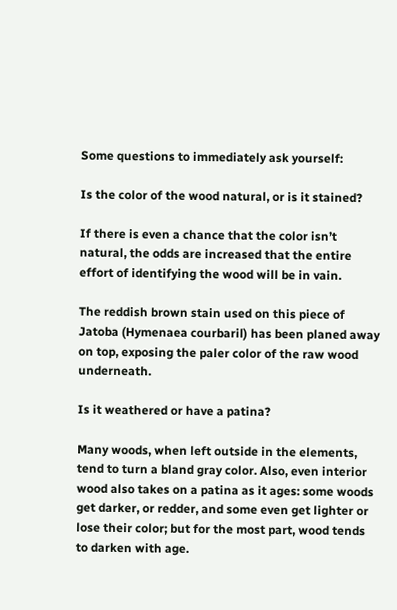Some questions to immediately ask yourself:

Is the color of the wood natural, or is it stained?

If there is even a chance that the color isn’t natural, the odds are increased that the entire effort of identifying the wood will be in vain.

The reddish brown stain used on this piece of Jatoba (Hymenaea courbaril) has been planed away on top, exposing the paler color of the raw wood underneath.

Is it weathered or have a patina?

Many woods, when left outside in the elements, tend to turn a bland gray color. Also, even interior wood also takes on a patina as it ages: some woods get darker, or redder, and some even get lighter or lose their color; but for the most part, wood tends to darken with age.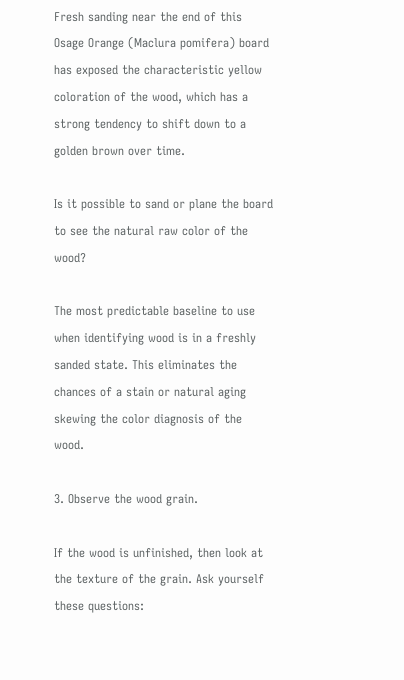Fresh sanding near the end of this Osage Orange (Maclura pomifera) board has exposed the characteristic yellow coloration of the wood, which has a strong tendency to shift down to a golden brown over time.

Is it possible to sand or plane the board to see the natural raw color of the wood?

The most predictable baseline to use when identifying wood is in a freshly sanded state. This eliminates the chances of a stain or natural aging skewing the color diagnosis of the wood.

3. Observe the wood grain.

If the wood is unfinished, then look at the texture of the grain. Ask yourself these questions: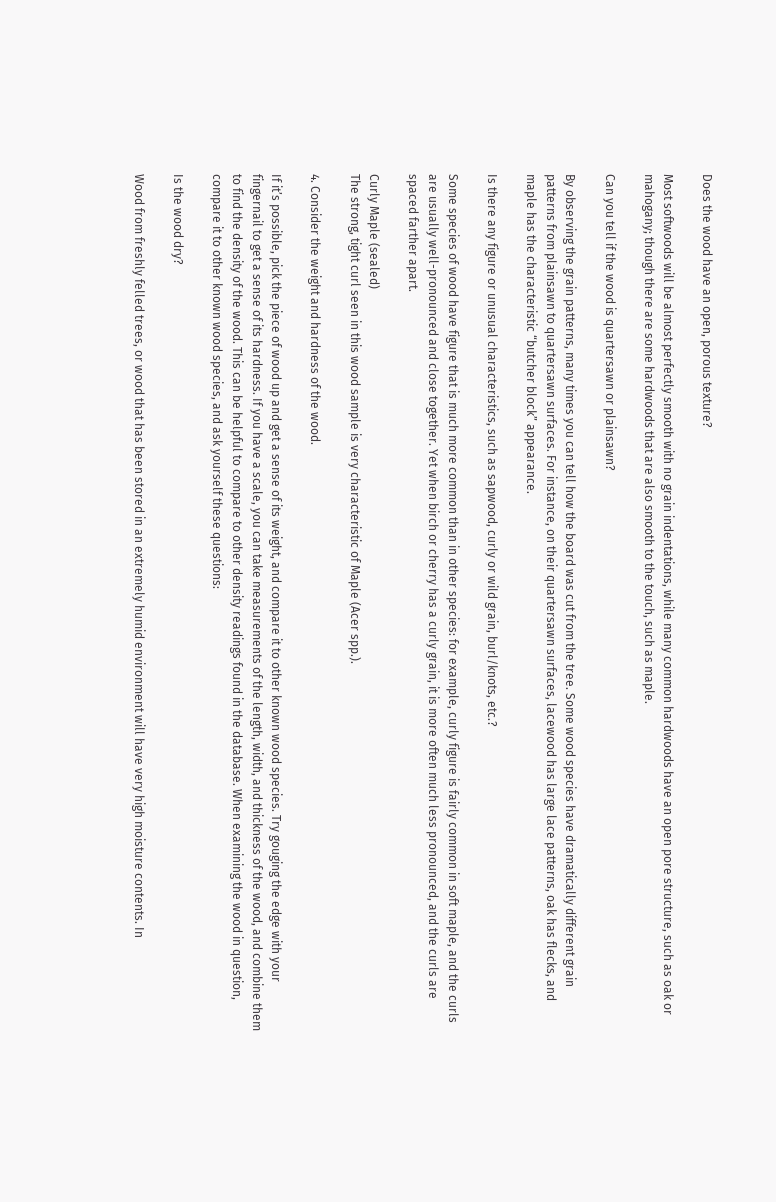Does the wood have an open, porous texture?

Most softwoods will be almost perfectly smooth with no grain indentations, while many common hardwoods have an open pore structure, such as oak or mahogany; though there are some hardwoods that are also smooth to the touch, such as maple.

Can you tell if the wood is quartersawn or plainsawn?

By observing the grain patterns, many times you can tell how the board was cut from the tree. Some wood species have dramatically different grain patterns from plainsawn to quartersawn surfaces. For instance, on their quartersawn surfaces, lacewood has large lace patterns, oak has flecks, and maple has the characteristic “butcher block” appearance.

Is there any figure or unusual characteristics, such as sapwood, curly or wild grain, burl/knots, etc.?

Some species of wood have figure that is much more common than in other species: for example, curly figure is fairly common in soft maple, and the curls are usually well-pronounced and close together. Yet when birch or cherry has a curly grain, it is more often much less pronounced, and the curls are spaced farther apart.

Curly Maple (sealed)
The strong, tight curl seen in this wood sample is very characteristic of Maple (Acer spp.).

4. Consider the weight and hardness of the wood.

If it’s possible, pick the piece of wood up and get a sense of its weight, and compare it to other known wood species. Try gouging the edge with your fingernail to get a sense of its hardness. If you have a scale, you can take measurements of the length, width, and thickness of the wood, and combine them to find the density of the wood. This can be helpful to compare to other density readings found in the database. When examining the wood in question, compare it to other known wood species, and ask yourself these questions:

Is the wood dry?

Wood from freshly felled trees, or wood that has been stored in an extremely humid environment will have very high moisture contents. In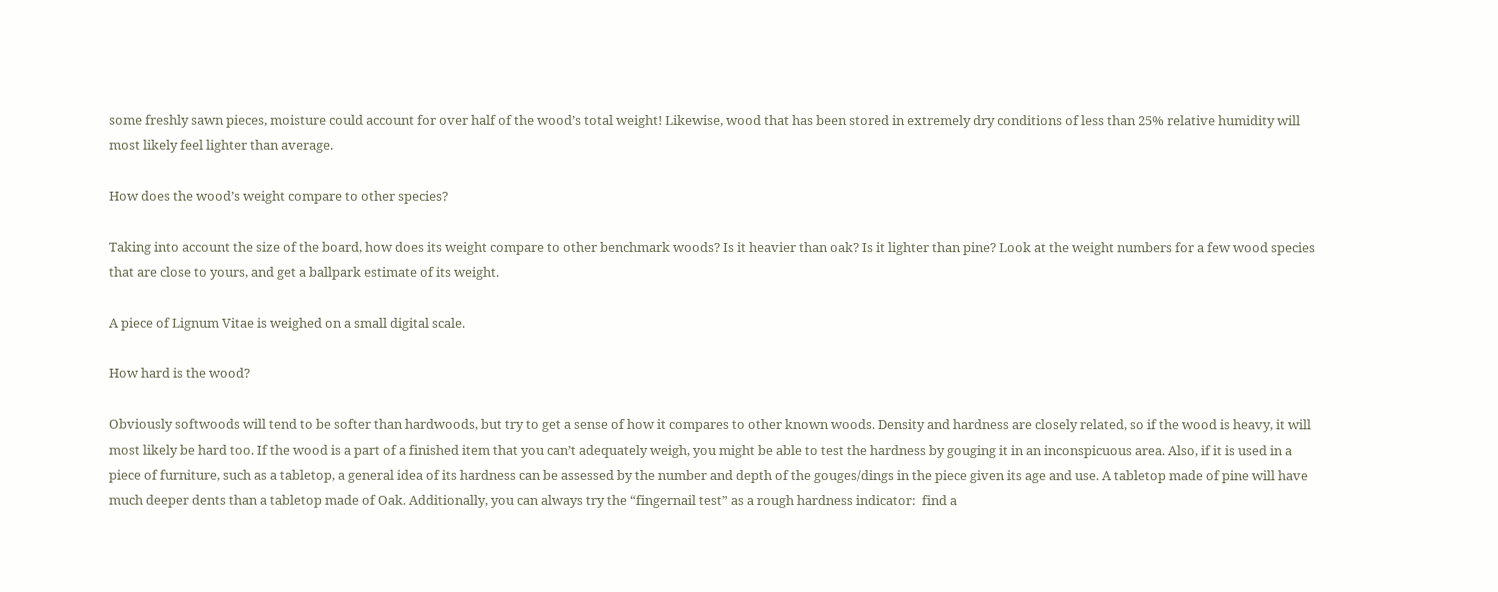some freshly sawn pieces, moisture could account for over half of the wood’s total weight! Likewise, wood that has been stored in extremely dry conditions of less than 25% relative humidity will most likely feel lighter than average.

How does the wood’s weight compare to other species?

Taking into account the size of the board, how does its weight compare to other benchmark woods? Is it heavier than oak? Is it lighter than pine? Look at the weight numbers for a few wood species that are close to yours, and get a ballpark estimate of its weight.

A piece of Lignum Vitae is weighed on a small digital scale.

How hard is the wood?

Obviously softwoods will tend to be softer than hardwoods, but try to get a sense of how it compares to other known woods. Density and hardness are closely related, so if the wood is heavy, it will most likely be hard too. If the wood is a part of a finished item that you can’t adequately weigh, you might be able to test the hardness by gouging it in an inconspicuous area. Also, if it is used in a piece of furniture, such as a tabletop, a general idea of its hardness can be assessed by the number and depth of the gouges/dings in the piece given its age and use. A tabletop made of pine will have much deeper dents than a tabletop made of Oak. Additionally, you can always try the “fingernail test” as a rough hardness indicator:  find a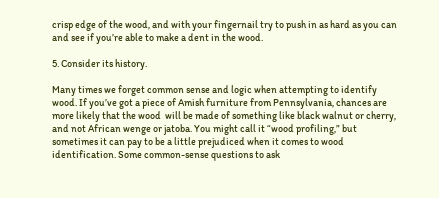crisp edge of the wood, and with your fingernail try to push in as hard as you can and see if you’re able to make a dent in the wood.

5. Consider its history.

Many times we forget common sense and logic when attempting to identify wood. If you’ve got a piece of Amish furniture from Pennsylvania, chances are more likely that the wood  will be made of something like black walnut or cherry, and not African wenge or jatoba. You might call it “wood profiling,” but sometimes it can pay to be a little prejudiced when it comes to wood identification. Some common-sense questions to ask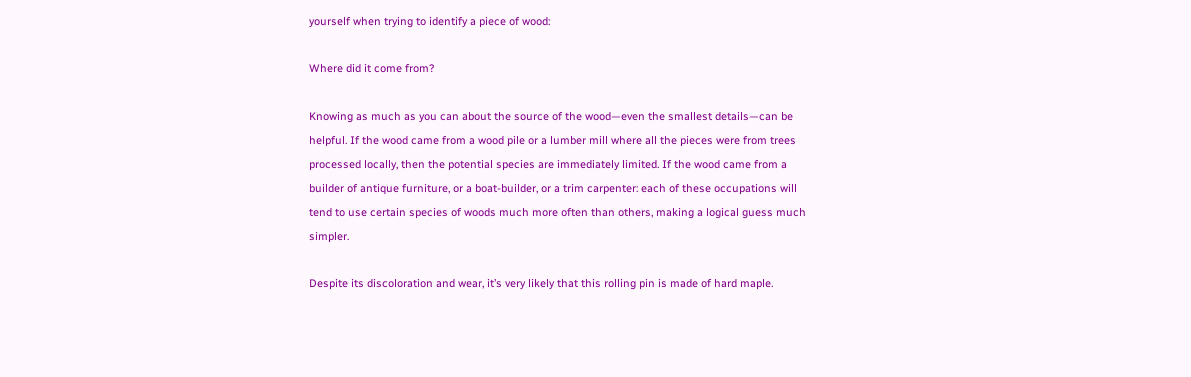yourself when trying to identify a piece of wood:

Where did it come from?

Knowing as much as you can about the source of the wood—even the smallest details—can be helpful. If the wood came from a wood pile or a lumber mill where all the pieces were from trees processed locally, then the potential species are immediately limited. If the wood came from a builder of antique furniture, or a boat-builder, or a trim carpenter: each of these occupations will tend to use certain species of woods much more often than others, making a logical guess much simpler.

Despite its discoloration and wear, it’s very likely that this rolling pin is made of hard maple.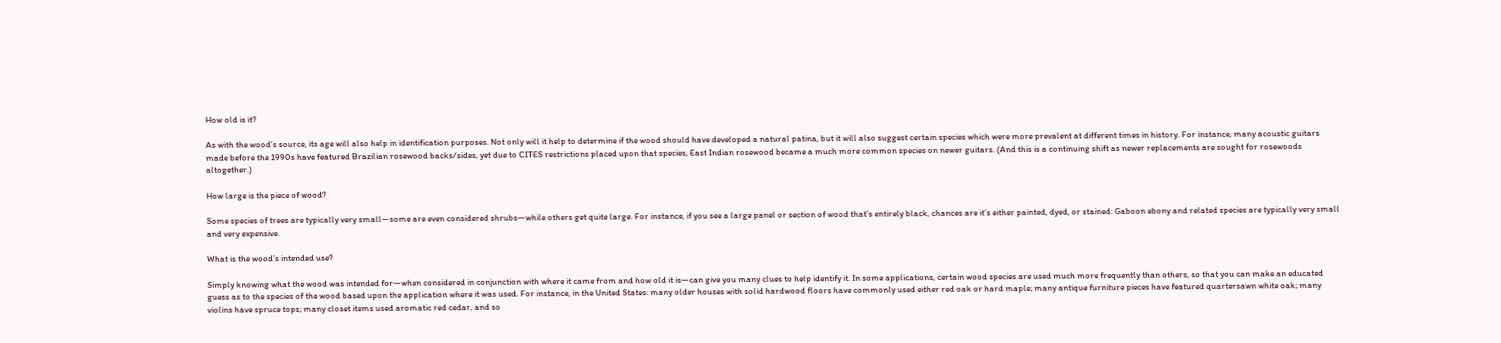How old is it?

As with the wood’s source, its age will also help in identification purposes. Not only will it help to determine if the wood should have developed a natural patina, but it will also suggest certain species which were more prevalent at different times in history. For instance, many acoustic guitars made before the 1990s have featured Brazilian rosewood backs/sides, yet due to CITES restrictions placed upon that species, East Indian rosewood became a much more common species on newer guitars. (And this is a continuing shift as newer replacements are sought for rosewoods altogether.)

How large is the piece of wood?

Some species of trees are typically very small—some are even considered shrubs—while others get quite large. For instance, if you see a large panel or section of wood that’s entirely black, chances are it’s either painted, dyed, or stained: Gaboon ebony and related species are typically very small and very expensive.

What is the wood’s intended use?

Simply knowing what the wood was intended for—when considered in conjunction with where it came from and how old it is—can give you many clues to help identify it. In some applications, certain wood species are used much more frequently than others, so that you can make an educated guess as to the species of the wood based upon the application where it was used. For instance, in the United States: many older houses with solid hardwood floors have commonly used either red oak or hard maple; many antique furniture pieces have featured quartersawn white oak; many violins have spruce tops; many closet items used aromatic red cedar, and so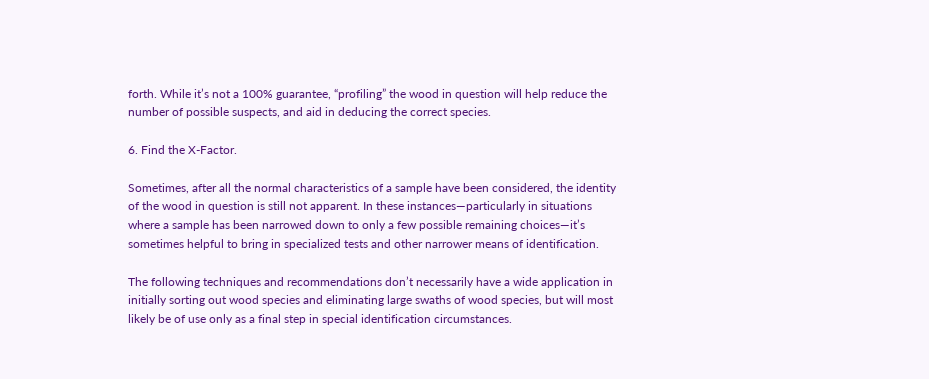forth. While it’s not a 100% guarantee, “profiling” the wood in question will help reduce the number of possible suspects, and aid in deducing the correct species.

6. Find the X-Factor.

Sometimes, after all the normal characteristics of a sample have been considered, the identity of the wood in question is still not apparent. In these instances—particularly in situations where a sample has been narrowed down to only a few possible remaining choices—it’s sometimes helpful to bring in specialized tests and other narrower means of identification.

The following techniques and recommendations don’t necessarily have a wide application in initially sorting out wood species and eliminating large swaths of wood species, but will most likely be of use only as a final step in special identification circumstances.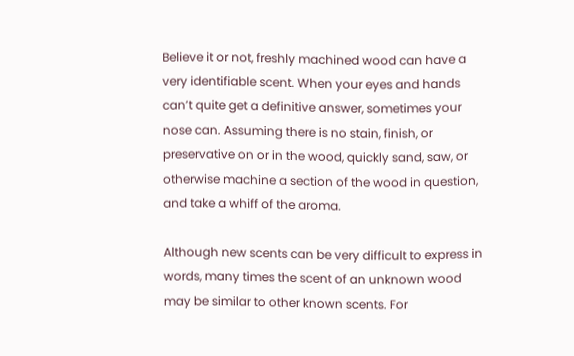Believe it or not, freshly machined wood can have a very identifiable scent. When your eyes and hands can’t quite get a definitive answer, sometimes your nose can. Assuming there is no stain, finish, or preservative on or in the wood, quickly sand, saw, or otherwise machine a section of the wood in question, and take a whiff of the aroma.

Although new scents can be very difficult to express in words, many times the scent of an unknown wood may be similar to other known scents. For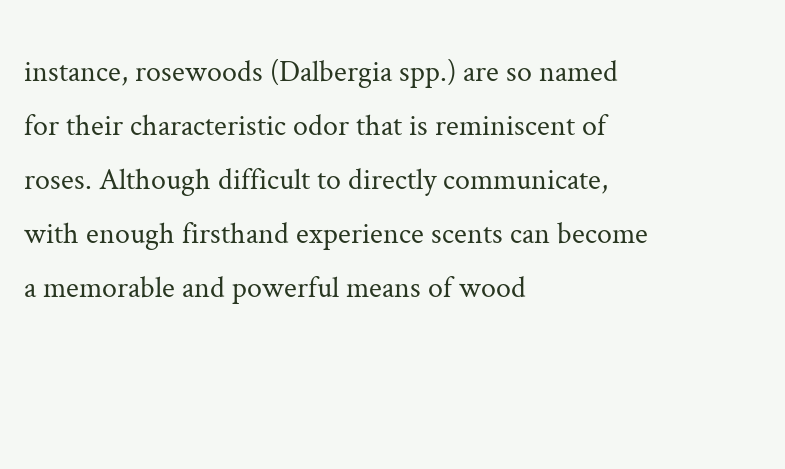instance, rosewoods (Dalbergia spp.) are so named for their characteristic odor that is reminiscent of roses. Although difficult to directly communicate, with enough firsthand experience scents can become a memorable and powerful means of wood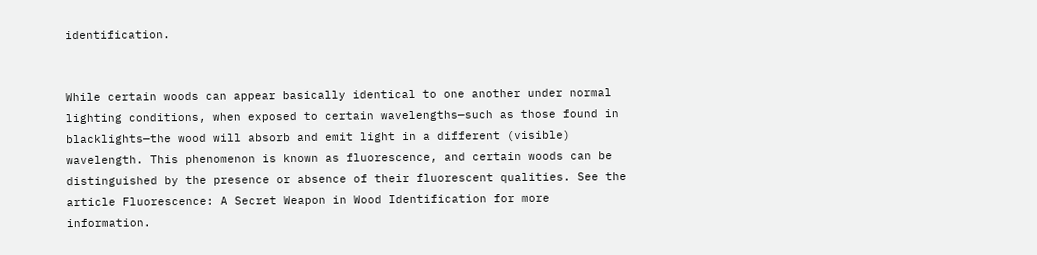identification.


While certain woods can appear basically identical to one another under normal lighting conditions, when exposed to certain wavelengths—such as those found in blacklights—the wood will absorb and emit light in a different (visible) wavelength. This phenomenon is known as fluorescence, and certain woods can be distinguished by the presence or absence of their fluorescent qualities. See the article Fluorescence: A Secret Weapon in Wood Identification for more information.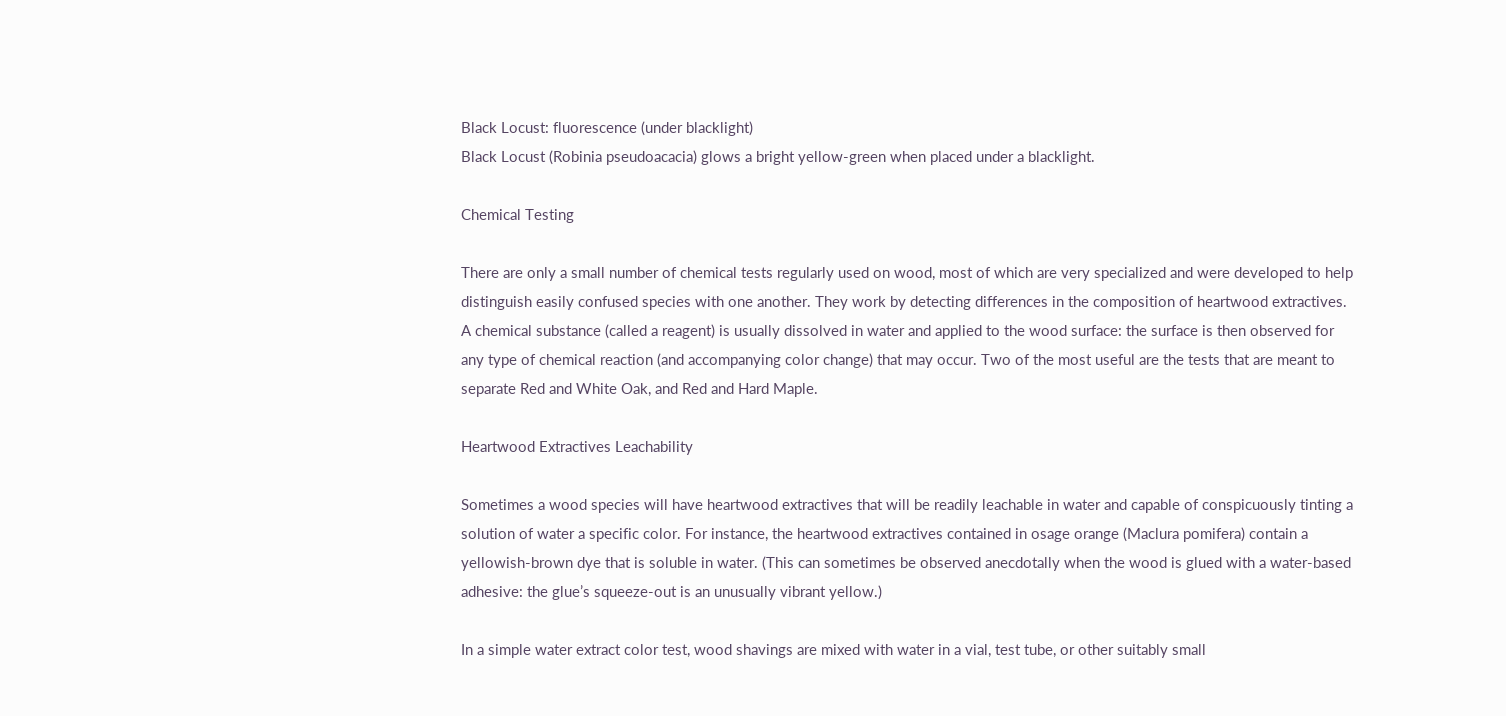Black Locust: fluorescence (under blacklight)
Black Locust (Robinia pseudoacacia) glows a bright yellow-green when placed under a blacklight.

Chemical Testing

There are only a small number of chemical tests regularly used on wood, most of which are very specialized and were developed to help distinguish easily confused species with one another. They work by detecting differences in the composition of heartwood extractives. A chemical substance (called a reagent) is usually dissolved in water and applied to the wood surface: the surface is then observed for any type of chemical reaction (and accompanying color change) that may occur. Two of the most useful are the tests that are meant to separate Red and White Oak, and Red and Hard Maple.

Heartwood Extractives Leachability

Sometimes a wood species will have heartwood extractives that will be readily leachable in water and capable of conspicuously tinting a solution of water a specific color. For instance, the heartwood extractives contained in osage orange (Maclura pomifera) contain a yellowish-brown dye that is soluble in water. (This can sometimes be observed anecdotally when the wood is glued with a water-based adhesive: the glue’s squeeze-out is an unusually vibrant yellow.)

In a simple water extract color test, wood shavings are mixed with water in a vial, test tube, or other suitably small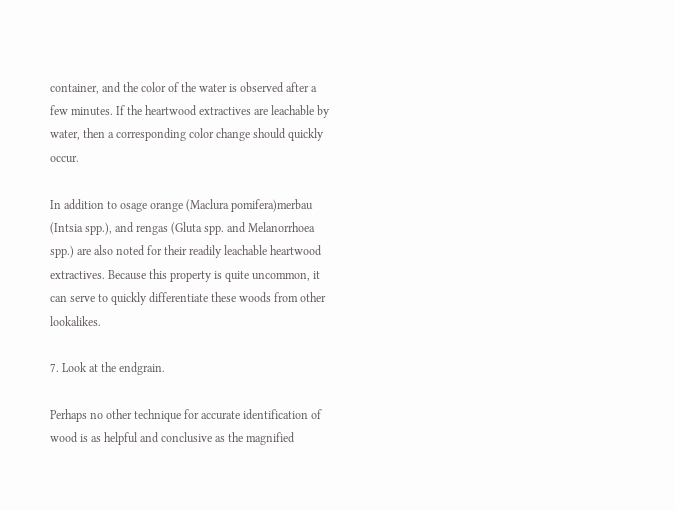container, and the color of the water is observed after a few minutes. If the heartwood extractives are leachable by water, then a corresponding color change should quickly occur.

In addition to osage orange (Maclura pomifera)merbau (Intsia spp.), and rengas (Gluta spp. and Melanorrhoea spp.) are also noted for their readily leachable heartwood extractives. Because this property is quite uncommon, it can serve to quickly differentiate these woods from other lookalikes.

7. Look at the endgrain.

Perhaps no other technique for accurate identification of wood is as helpful and conclusive as the magnified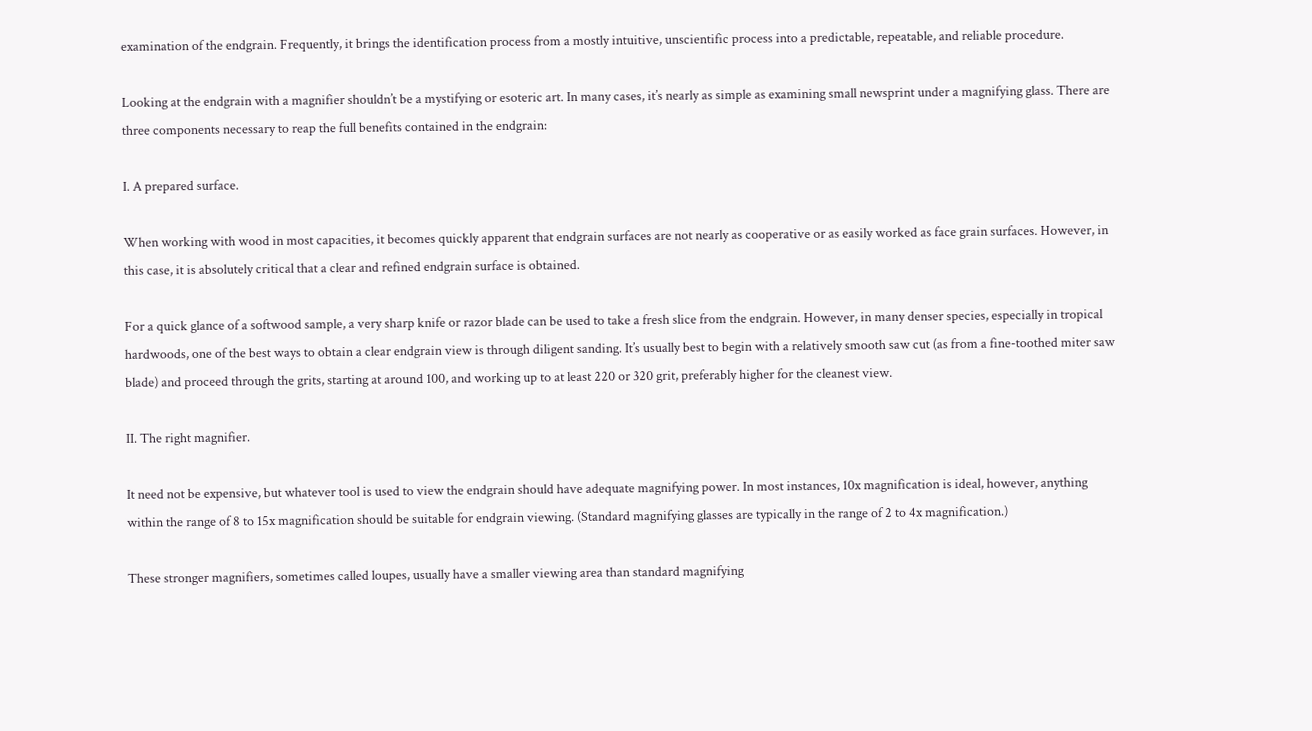examination of the endgrain. Frequently, it brings the identification process from a mostly intuitive, unscientific process into a predictable, repeatable, and reliable procedure.

Looking at the endgrain with a magnifier shouldn’t be a mystifying or esoteric art. In many cases, it’s nearly as simple as examining small newsprint under a magnifying glass. There are three components necessary to reap the full benefits contained in the endgrain:

I. A prepared surface.

When working with wood in most capacities, it becomes quickly apparent that endgrain surfaces are not nearly as cooperative or as easily worked as face grain surfaces. However, in this case, it is absolutely critical that a clear and refined endgrain surface is obtained.

For a quick glance of a softwood sample, a very sharp knife or razor blade can be used to take a fresh slice from the endgrain. However, in many denser species, especially in tropical hardwoods, one of the best ways to obtain a clear endgrain view is through diligent sanding. It’s usually best to begin with a relatively smooth saw cut (as from a fine-toothed miter saw blade) and proceed through the grits, starting at around 100, and working up to at least 220 or 320 grit, preferably higher for the cleanest view.

II. The right magnifier.

It need not be expensive, but whatever tool is used to view the endgrain should have adequate magnifying power. In most instances, 10x magnification is ideal, however, anything within the range of 8 to 15x magnification should be suitable for endgrain viewing. (Standard magnifying glasses are typically in the range of 2 to 4x magnification.)

These stronger magnifiers, sometimes called loupes, usually have a smaller viewing area than standard magnifying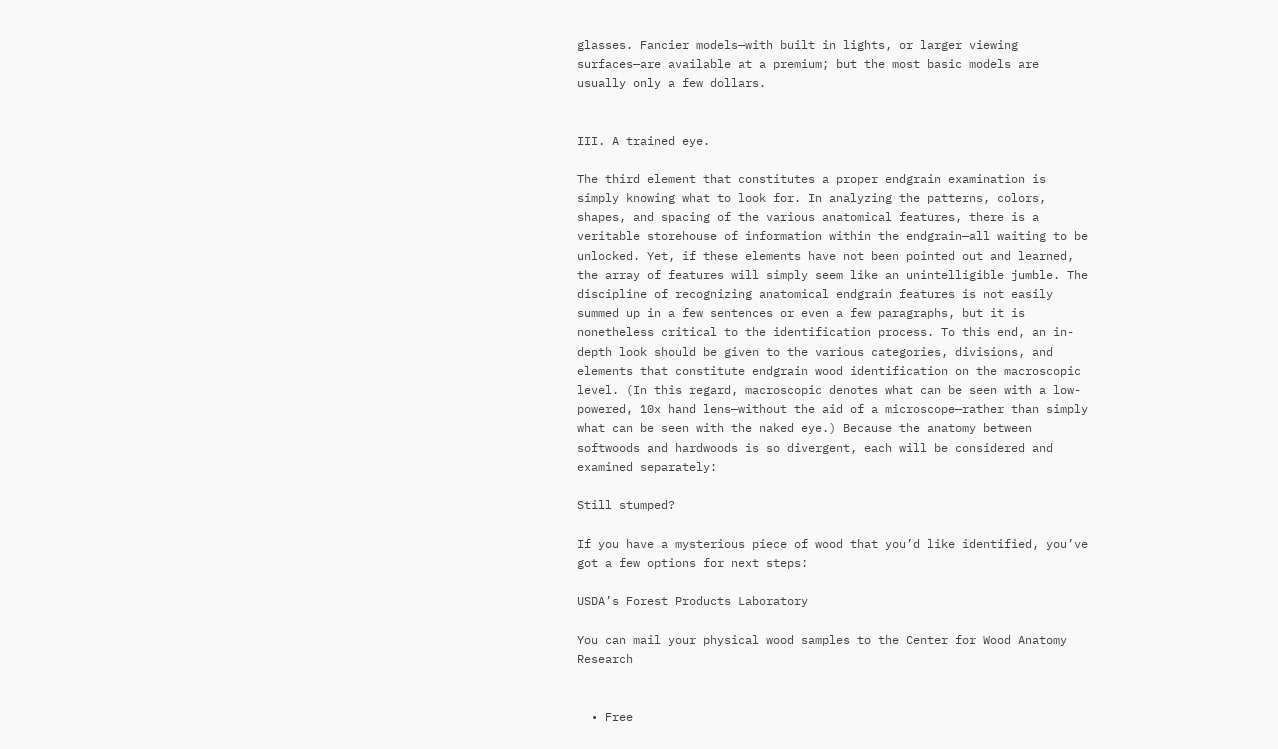glasses. Fancier models—with built in lights, or larger viewing surfaces—are available at a premium; but the most basic models are usually only a few dollars.


III. A trained eye.

The third element that constitutes a proper endgrain examination is simply knowing what to look for. In analyzing the patterns, colors, shapes, and spacing of the various anatomical features, there is a veritable storehouse of information within the endgrain—all waiting to be unlocked. Yet, if these elements have not been pointed out and learned, the array of features will simply seem like an unintelligible jumble. The discipline of recognizing anatomical endgrain features is not easily summed up in a few sentences or even a few paragraphs, but it is nonetheless critical to the identification process. To this end, an in-depth look should be given to the various categories, divisions, and elements that constitute endgrain wood identification on the macroscopic level. (In this regard, macroscopic denotes what can be seen with a low-powered, 10x hand lens—without the aid of a microscope—rather than simply what can be seen with the naked eye.) Because the anatomy between softwoods and hardwoods is so divergent, each will be considered and examined separately:

Still stumped?

If you have a mysterious piece of wood that you’d like identified, you’ve got a few options for next steps:

USDA’s Forest Products Laboratory

You can mail your physical wood samples to the Center for Wood Anatomy Research


  • Free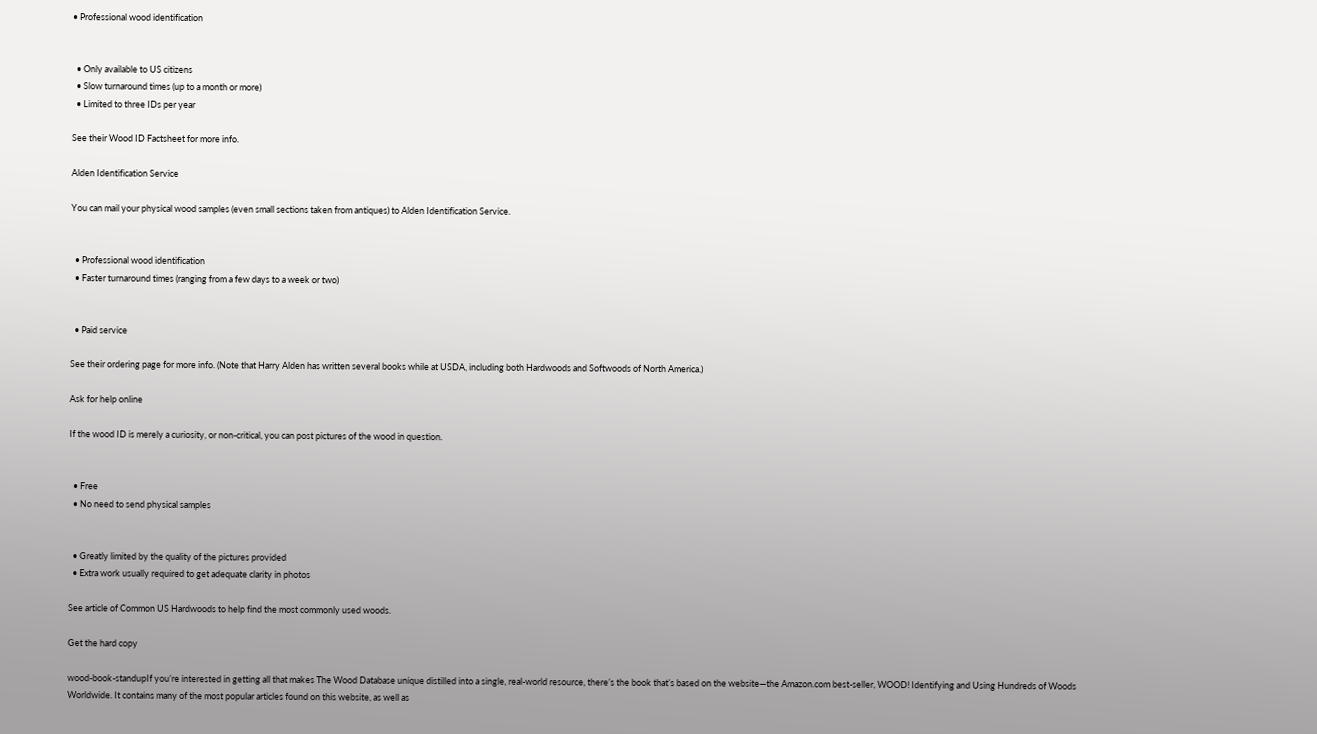• Professional wood identification


  • Only available to US citizens
  • Slow turnaround times (up to a month or more)
  • Limited to three IDs per year

See their Wood ID Factsheet for more info.

Alden Identification Service

You can mail your physical wood samples (even small sections taken from antiques) to Alden Identification Service.


  • Professional wood identification
  • Faster turnaround times (ranging from a few days to a week or two)


  • Paid service

See their ordering page for more info. (Note that Harry Alden has written several books while at USDA, including both Hardwoods and Softwoods of North America.)

Ask for help online

If the wood ID is merely a curiosity, or non-critical, you can post pictures of the wood in question.


  • Free
  • No need to send physical samples


  • Greatly limited by the quality of the pictures provided
  • Extra work usually required to get adequate clarity in photos

See article of Common US Hardwoods to help find the most commonly used woods.

Get the hard copy

wood-book-standupIf you’re interested in getting all that makes The Wood Database unique distilled into a single, real-world resource, there’s the book that’s based on the website—the Amazon.com best-seller, WOOD! Identifying and Using Hundreds of Woods Worldwide. It contains many of the most popular articles found on this website, as well as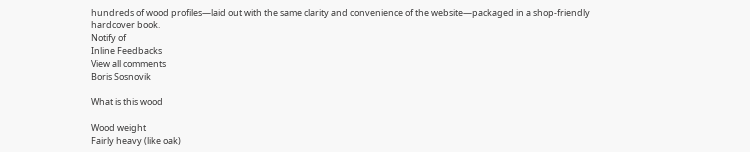hundreds of wood profiles—laid out with the same clarity and convenience of the website—packaged in a shop-friendly hardcover book.
Notify of
Inline Feedbacks
View all comments
Boris Sosnovik

What is this wood

Wood weight
Fairly heavy (like oak)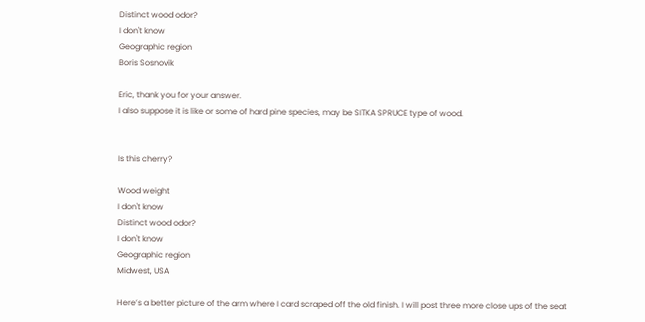Distinct wood odor?
I don't know
Geographic region
Boris Sosnovik

Eric, thank you for your answer.
I also suppose it is like or some of hard pine species, may be SITKA SPRUCE type of wood.


Is this cherry?

Wood weight
I don't know
Distinct wood odor?
I don't know
Geographic region
Midwest, USA

Here’s a better picture of the arm where I card scraped off the old finish. I will post three more close ups of the seat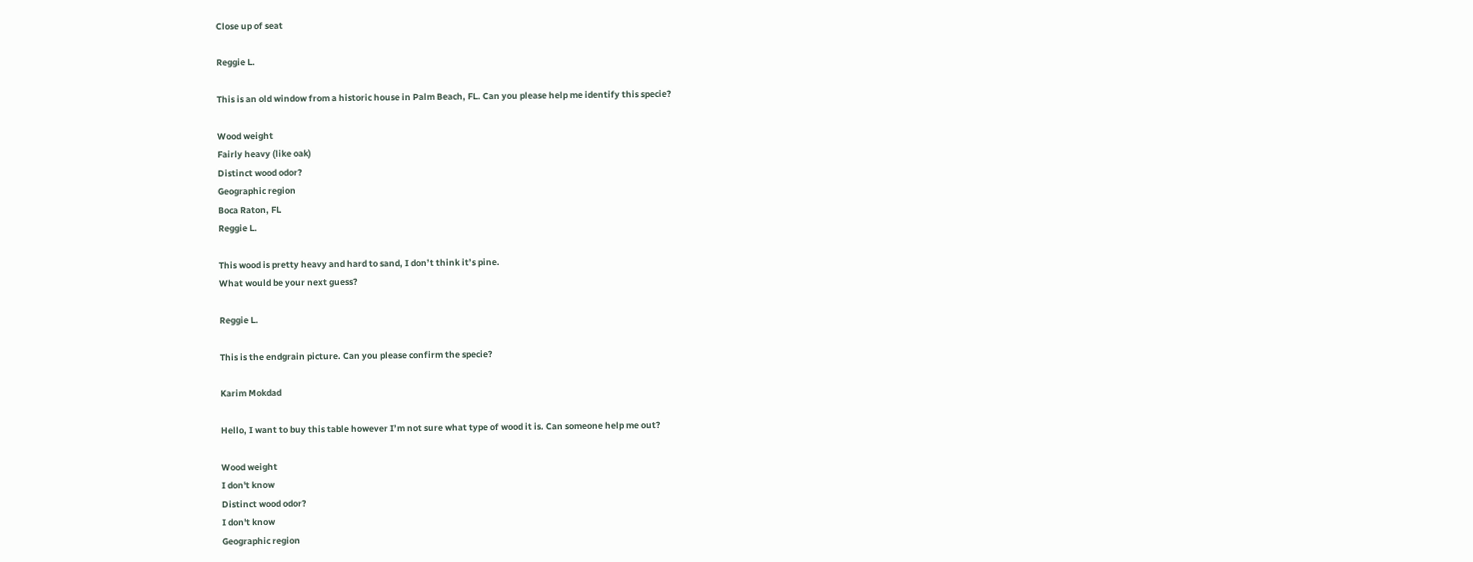Close up of seat

Reggie L.

This is an old window from a historic house in Palm Beach, FL. Can you please help me identify this specie?

Wood weight
Fairly heavy (like oak)
Distinct wood odor?
Geographic region
Boca Raton, FL
Reggie L.

This wood is pretty heavy and hard to sand, I don’t think it’s pine.
What would be your next guess?

Reggie L.

This is the endgrain picture. Can you please confirm the specie?

Karim Mokdad

Hello, I want to buy this table however I’m not sure what type of wood it is. Can someone help me out?

Wood weight
I don't know
Distinct wood odor?
I don't know
Geographic region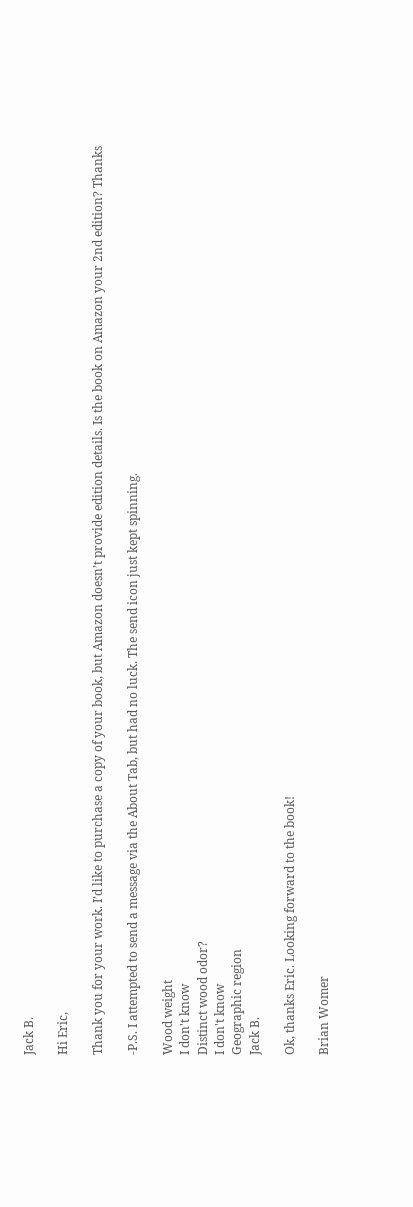Jack B.

Hi Eric,

Thank you for your work. I’d like to purchase a copy of your book, but Amazon doesn’t provide edition details. Is the book on Amazon your 2nd edition? Thanks

-P.S. I attempted to send a message via the About Tab, but had no luck. The send icon just kept spinning.

Wood weight
I don't know
Distinct wood odor?
I don't know
Geographic region
Jack B.

Ok, thanks Eric. Looking forward to the book!

Brian Womer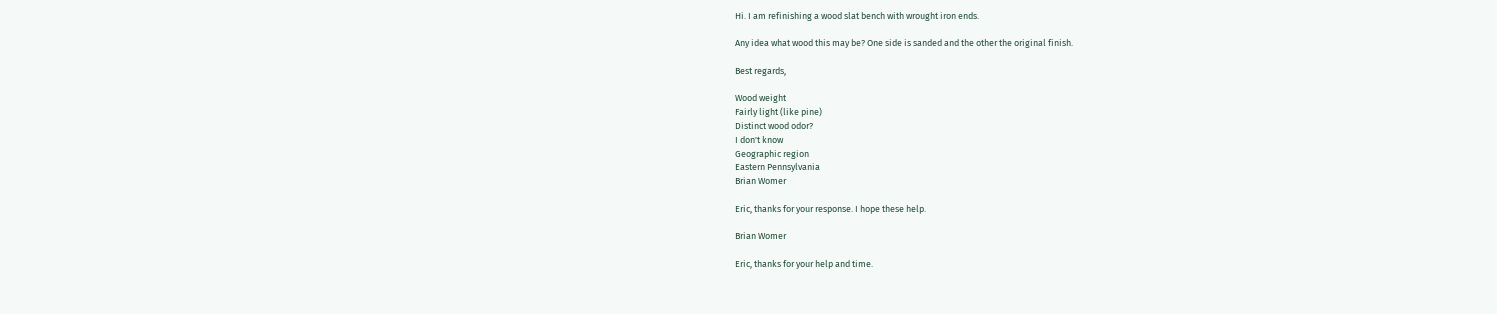Hi. I am refinishing a wood slat bench with wrought iron ends.

Any idea what wood this may be? One side is sanded and the other the original finish.

Best regards,

Wood weight
Fairly light (like pine)
Distinct wood odor?
I don't know
Geographic region
Eastern Pennsylvania
Brian Womer

Eric, thanks for your response. I hope these help.

Brian Womer

Eric, thanks for your help and time.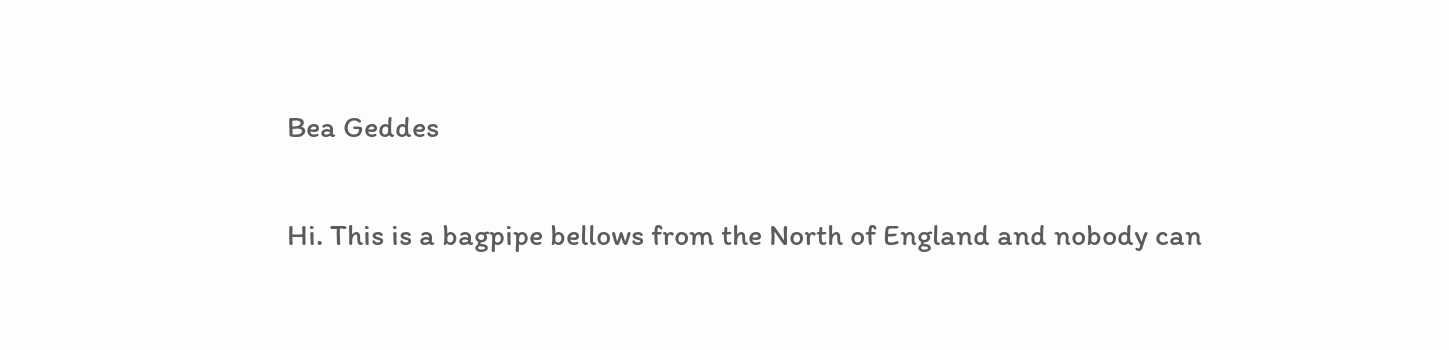Bea Geddes

Hi. This is a bagpipe bellows from the North of England and nobody can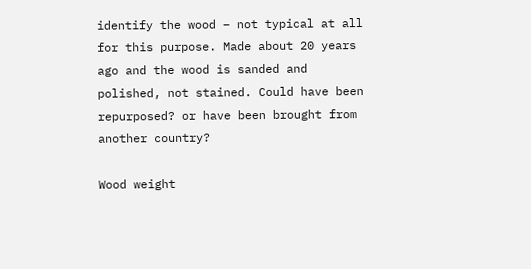identify the wood – not typical at all for this purpose. Made about 20 years ago and the wood is sanded and polished, not stained. Could have been repurposed? or have been brought from another country?

Wood weight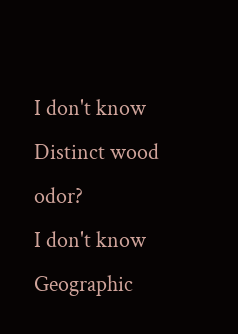I don't know
Distinct wood odor?
I don't know
Geographic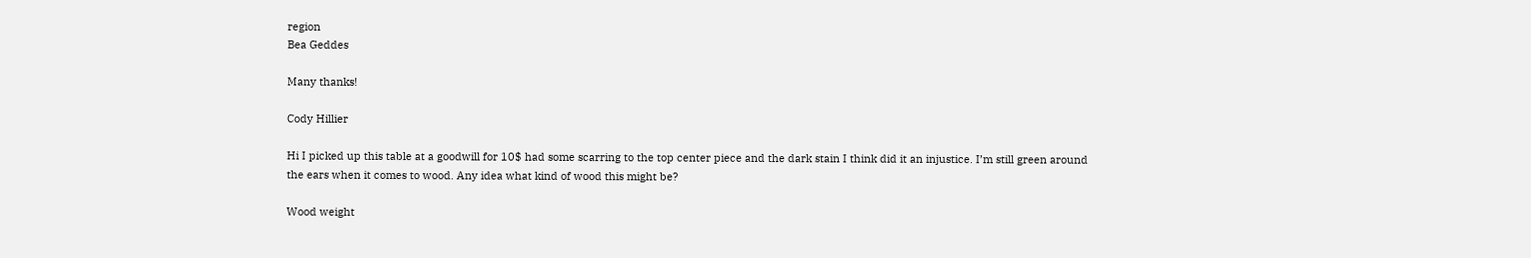region
Bea Geddes

Many thanks!

Cody Hillier

Hi I picked up this table at a goodwill for 10$ had some scarring to the top center piece and the dark stain I think did it an injustice. I’m still green around the ears when it comes to wood. Any idea what kind of wood this might be?

Wood weight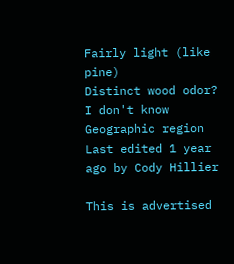Fairly light (like pine)
Distinct wood odor?
I don't know
Geographic region
Last edited 1 year ago by Cody Hillier

This is advertised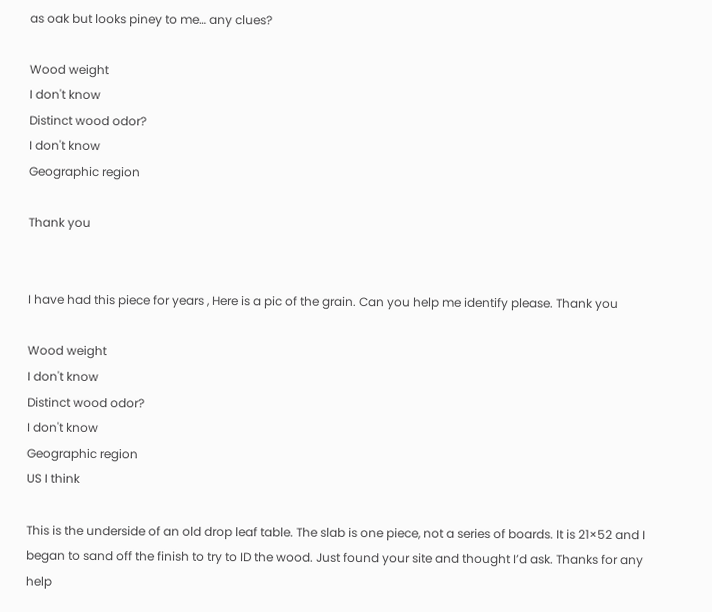as oak but looks piney to me… any clues?

Wood weight
I don't know
Distinct wood odor?
I don't know
Geographic region

Thank you


I have had this piece for years , Here is a pic of the grain. Can you help me identify please. Thank you

Wood weight
I don't know
Distinct wood odor?
I don't know
Geographic region
US I think

This is the underside of an old drop leaf table. The slab is one piece, not a series of boards. It is 21×52 and I began to sand off the finish to try to ID the wood. Just found your site and thought I’d ask. Thanks for any help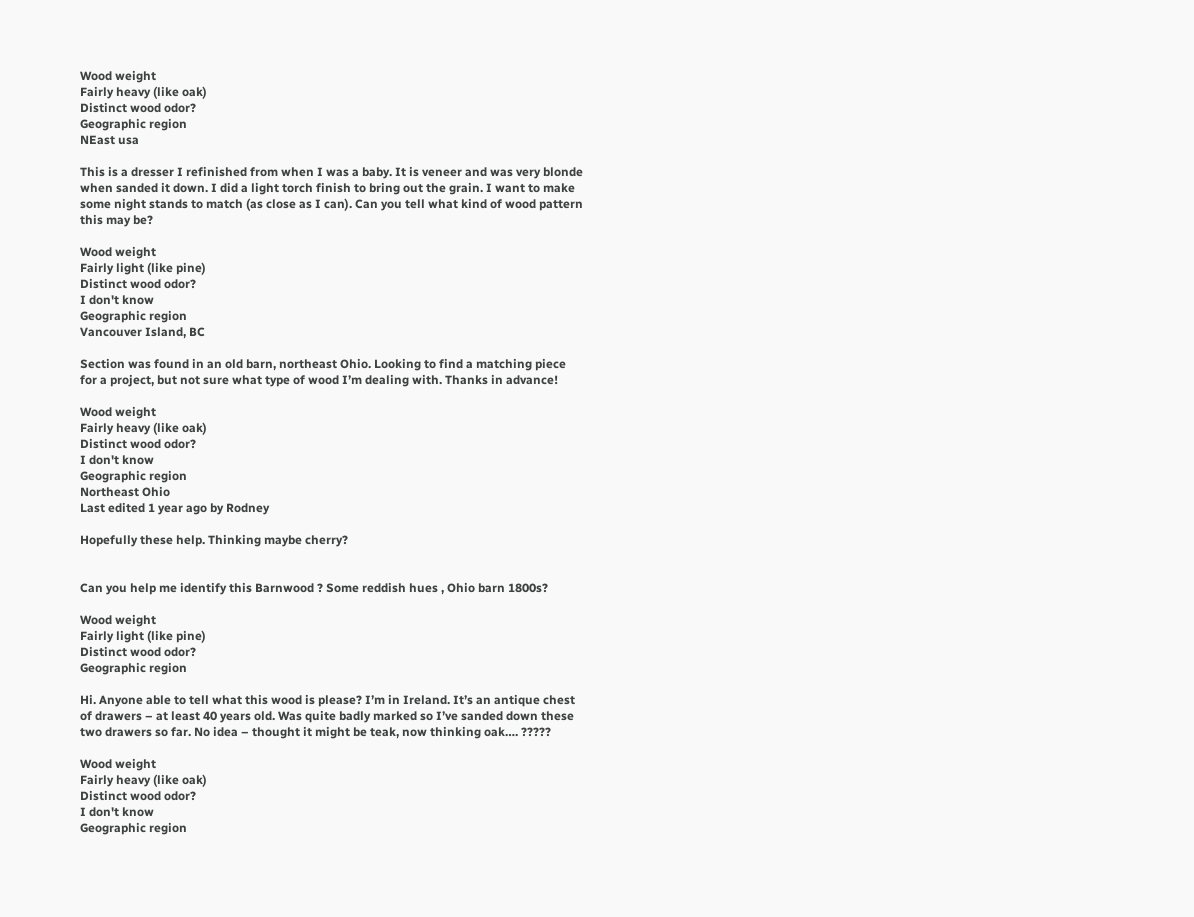Wood weight
Fairly heavy (like oak)
Distinct wood odor?
Geographic region
NEast usa

This is a dresser I refinished from when I was a baby. It is veneer and was very blonde when sanded it down. I did a light torch finish to bring out the grain. I want to make some night stands to match (as close as I can). Can you tell what kind of wood pattern this may be?

Wood weight
Fairly light (like pine)
Distinct wood odor?
I don't know
Geographic region
Vancouver Island, BC

Section was found in an old barn, northeast Ohio. Looking to find a matching piece for a project, but not sure what type of wood I’m dealing with. Thanks in advance!

Wood weight
Fairly heavy (like oak)
Distinct wood odor?
I don't know
Geographic region
Northeast Ohio
Last edited 1 year ago by Rodney

Hopefully these help. Thinking maybe cherry?


Can you help me identify this Barnwood ? Some reddish hues , Ohio barn 1800s?

Wood weight
Fairly light (like pine)
Distinct wood odor?
Geographic region

Hi. Anyone able to tell what this wood is please? I’m in Ireland. It’s an antique chest of drawers – at least 40 years old. Was quite badly marked so I’ve sanded down these two drawers so far. No idea – thought it might be teak, now thinking oak…. ?????

Wood weight
Fairly heavy (like oak)
Distinct wood odor?
I don't know
Geographic region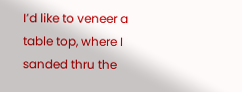I’d like to veneer a table top, where I sanded thru the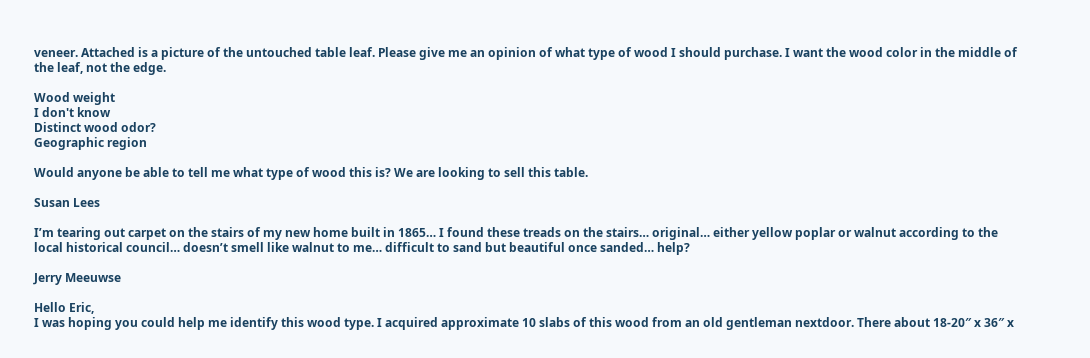veneer. Attached is a picture of the untouched table leaf. Please give me an opinion of what type of wood I should purchase. I want the wood color in the middle of the leaf, not the edge.

Wood weight
I don't know
Distinct wood odor?
Geographic region

Would anyone be able to tell me what type of wood this is? We are looking to sell this table.

Susan Lees

I’m tearing out carpet on the stairs of my new home built in 1865… I found these treads on the stairs… original… either yellow poplar or walnut according to the local historical council… doesn’t smell like walnut to me… difficult to sand but beautiful once sanded… help?

Jerry Meeuwse

Hello Eric,
I was hoping you could help me identify this wood type. I acquired approximate 10 slabs of this wood from an old gentleman nextdoor. There about 18-20″ x 36″ x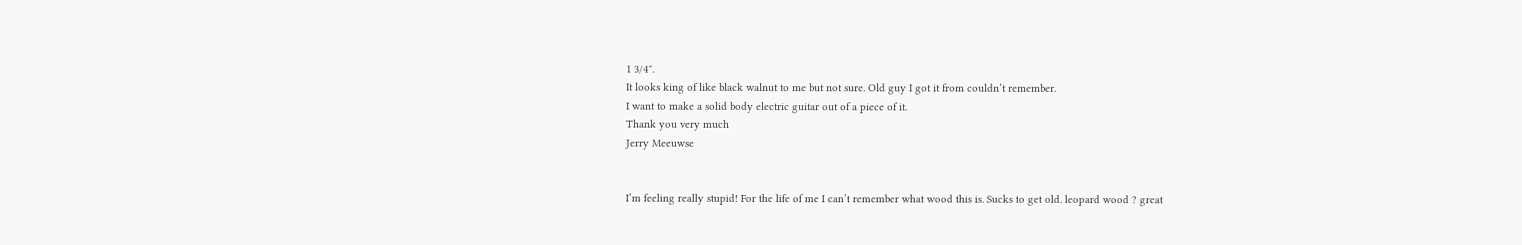1 3/4″.
It looks king of like black walnut to me but not sure. Old guy I got it from couldn’t remember.
I want to make a solid body electric guitar out of a piece of it.
Thank you very much
Jerry Meeuwse


I’m feeling really stupid! For the life of me I can’t remember what wood this is. Sucks to get old. leopard wood ? great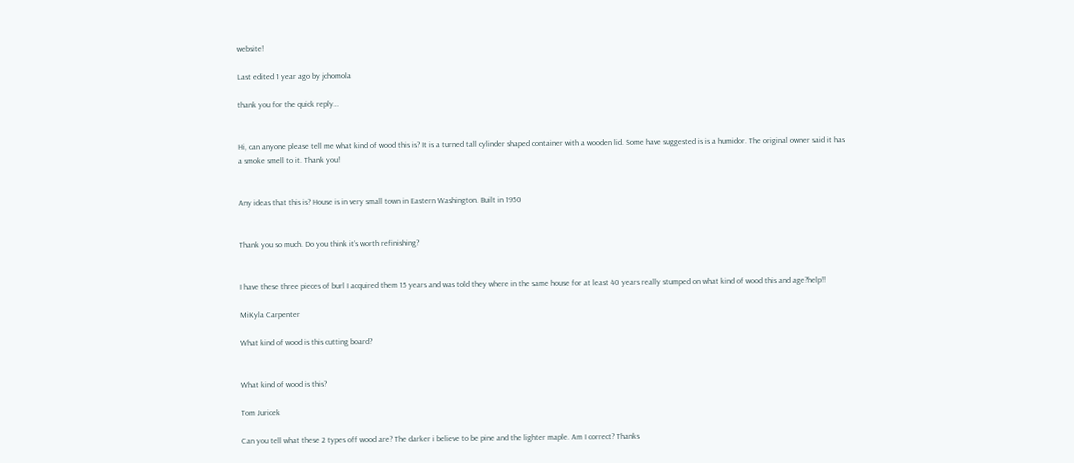website!

Last edited 1 year ago by jchomola

thank you for the quick reply…


Hi, can anyone please tell me what kind of wood this is? It is a turned tall cylinder shaped container with a wooden lid. Some have suggested is is a humidor. The original owner said it has a smoke smell to it. Thank you!


Any ideas that this is? House is in very small town in Eastern Washington. Built in 1950


Thank you so much. Do you think it’s worth refinishing?


I have these three pieces of burl I acquired them 15 years and was told they where in the same house for at least 40 years really stumped on what kind of wood this and age?help!!

MiKyla Carpenter

What kind of wood is this cutting board?


What kind of wood is this?

Tom Juricek

Can you tell what these 2 types off wood are? The darker i believe to be pine and the lighter maple. Am I correct? Thanks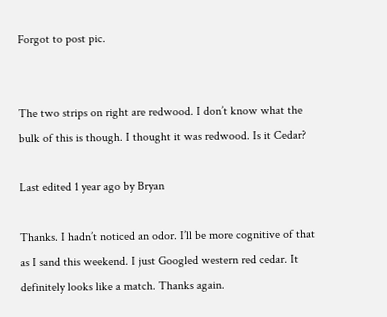Forgot to post pic.


The two strips on right are redwood. I don’t know what the bulk of this is though. I thought it was redwood. Is it Cedar?

Last edited 1 year ago by Bryan

Thanks. I hadn’t noticed an odor. I’ll be more cognitive of that as I sand this weekend. I just Googled western red cedar. It definitely looks like a match. Thanks again.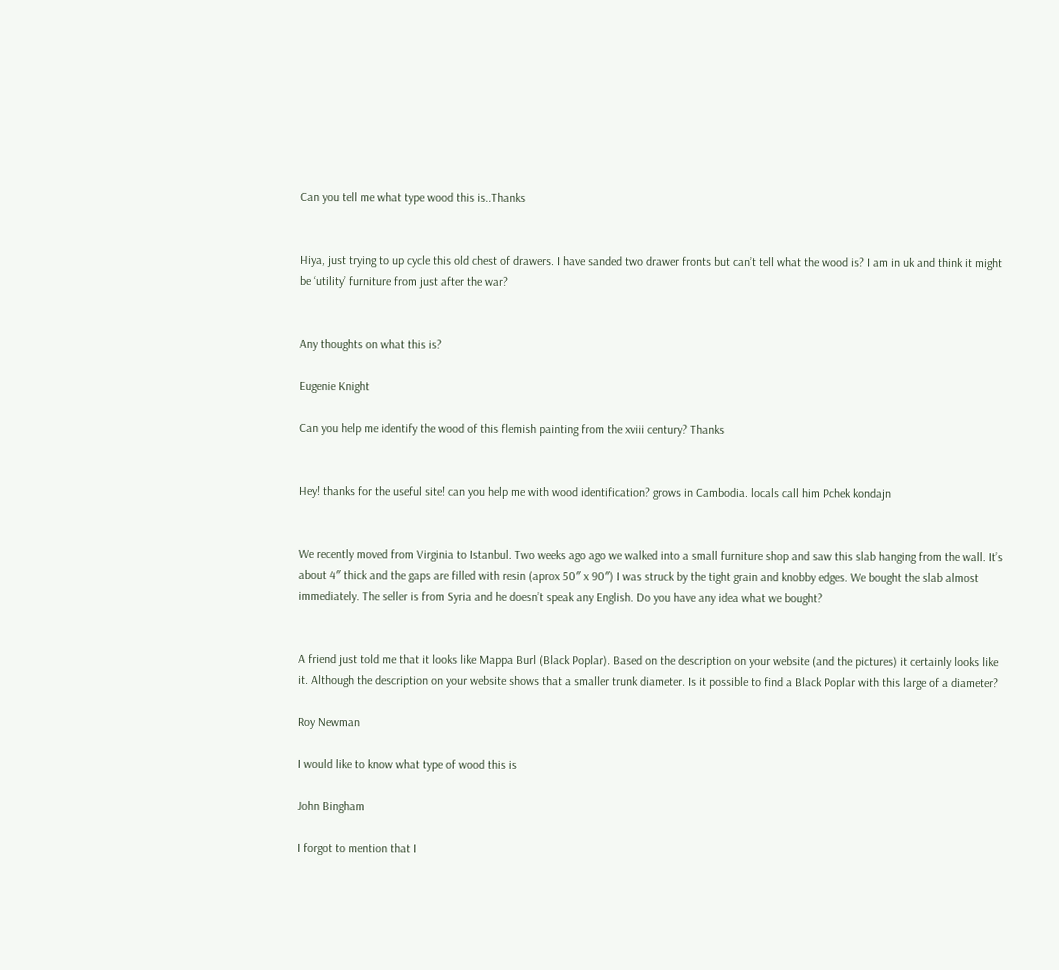Can you tell me what type wood this is..Thanks


Hiya, just trying to up cycle this old chest of drawers. I have sanded two drawer fronts but can’t tell what the wood is? I am in uk and think it might be ‘utility’ furniture from just after the war?


Any thoughts on what this is?

Eugenie Knight

Can you help me identify the wood of this flemish painting from the xviii century? Thanks


Hey! thanks for the useful site! can you help me with wood identification? grows in Cambodia. locals call him Pchek kondajn


We recently moved from Virginia to Istanbul. Two weeks ago ago we walked into a small furniture shop and saw this slab hanging from the wall. It’s about 4″ thick and the gaps are filled with resin (aprox 50″ x 90″) I was struck by the tight grain and knobby edges. We bought the slab almost immediately. The seller is from Syria and he doesn’t speak any English. Do you have any idea what we bought?


A friend just told me that it looks like Mappa Burl (Black Poplar). Based on the description on your website (and the pictures) it certainly looks like it. Although the description on your website shows that a smaller trunk diameter. Is it possible to find a Black Poplar with this large of a diameter?

Roy Newman

I would like to know what type of wood this is

John Bingham

I forgot to mention that I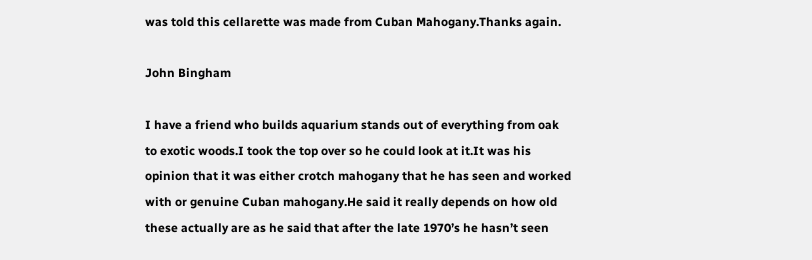was told this cellarette was made from Cuban Mahogany.Thanks again.

John Bingham

I have a friend who builds aquarium stands out of everything from oak to exotic woods.I took the top over so he could look at it.It was his opinion that it was either crotch mahogany that he has seen and worked with or genuine Cuban mahogany.He said it really depends on how old these actually are as he said that after the late 1970’s he hasn’t seen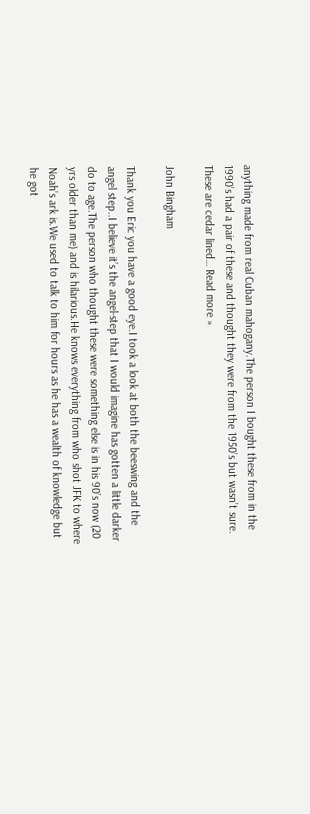anything made from real Cuban mahogany.The person I bought these from in the 1990’s had a pair of these and thought they were from the 1950’s but wasn’t sure. These are cedar lined… Read more »

John Bingham

Thank you Eric you have a good eye.I took a look at both the beeswing and the angel step..I believe it’s the angel-step that I would imagine has gotten a little darker do to age.The person who thought these were something else is in his 90’s now (20 yrs older than me) and is hilarious.He knows everything from who shot JFK to where Noah’s ark is.We used to talk to him for hours as he has a wealth of knowledge but he got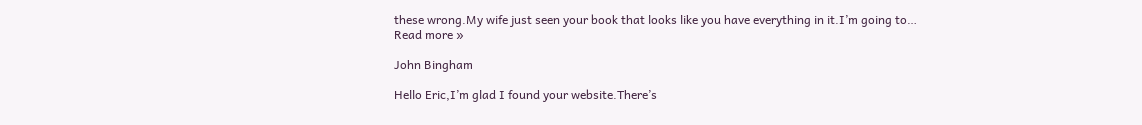these wrong.My wife just seen your book that looks like you have everything in it.I’m going to… Read more »

John Bingham

Hello Eric,I’m glad I found your website.There’s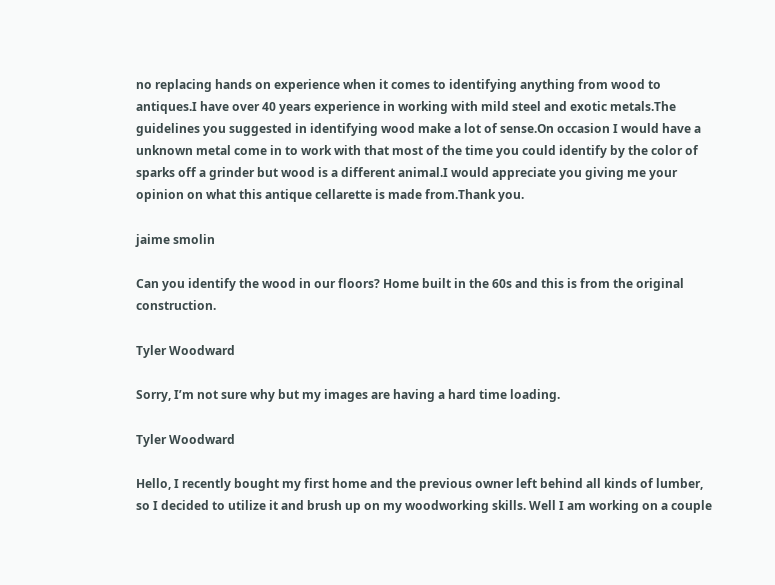no replacing hands on experience when it comes to identifying anything from wood to antiques.I have over 40 years experience in working with mild steel and exotic metals.The guidelines you suggested in identifying wood make a lot of sense.On occasion I would have a unknown metal come in to work with that most of the time you could identify by the color of sparks off a grinder but wood is a different animal.I would appreciate you giving me your opinion on what this antique cellarette is made from.Thank you.

jaime smolin

Can you identify the wood in our floors? Home built in the 60s and this is from the original construction.

Tyler Woodward

Sorry, I’m not sure why but my images are having a hard time loading.

Tyler Woodward

Hello, I recently bought my first home and the previous owner left behind all kinds of lumber, so I decided to utilize it and brush up on my woodworking skills. Well I am working on a couple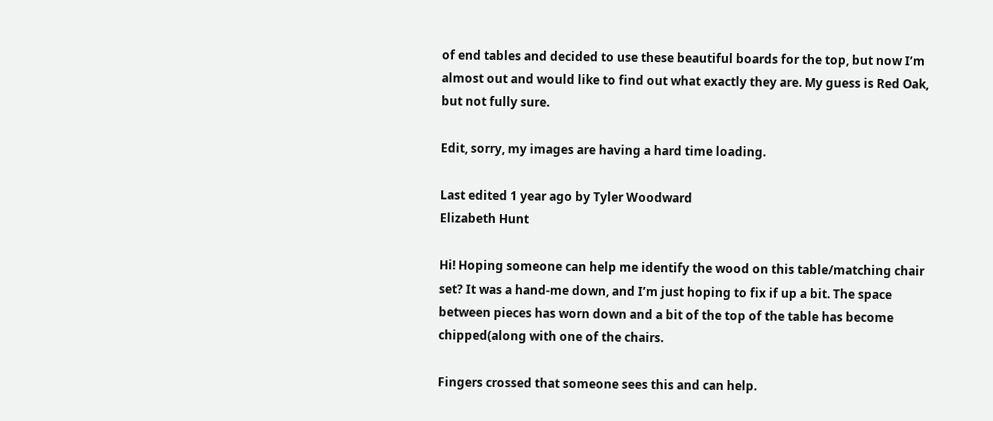of end tables and decided to use these beautiful boards for the top, but now I’m almost out and would like to find out what exactly they are. My guess is Red Oak, but not fully sure.

Edit, sorry, my images are having a hard time loading.

Last edited 1 year ago by Tyler Woodward
Elizabeth Hunt

Hi! Hoping someone can help me identify the wood on this table/matching chair set? It was a hand-me down, and I’m just hoping to fix if up a bit. The space between pieces has worn down and a bit of the top of the table has become chipped(along with one of the chairs.

Fingers crossed that someone sees this and can help.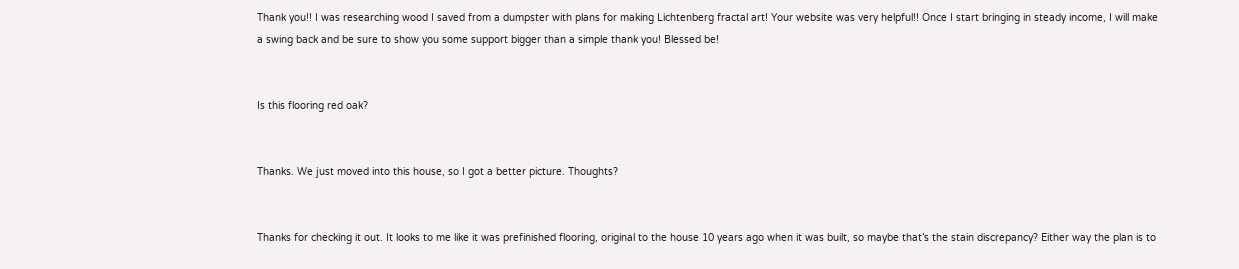Thank you!! I was researching wood I saved from a dumpster with plans for making Lichtenberg fractal art! Your website was very helpful!! Once I start bringing in steady income, I will make a swing back and be sure to show you some support bigger than a simple thank you! Blessed be!


Is this flooring red oak?


Thanks. We just moved into this house, so I got a better picture. Thoughts?


Thanks for checking it out. It looks to me like it was prefinished flooring, original to the house 10 years ago when it was built, so maybe that’s the stain discrepancy? Either way the plan is to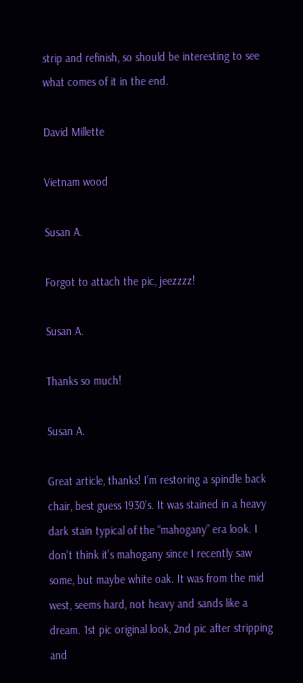strip and refinish, so should be interesting to see what comes of it in the end.

David Millette

Vietnam wood

Susan A.

Forgot to attach the pic, jeezzzz!

Susan A.

Thanks so much!

Susan A.

Great article, thanks! I’m restoring a spindle back chair, best guess 1930’s. It was stained in a heavy dark stain typical of the “mahogany” era look. I don’t think it’s mahogany since I recently saw some, but maybe white oak. It was from the mid west, seems hard, not heavy and sands like a dream. 1st pic original look, 2nd pic after stripping and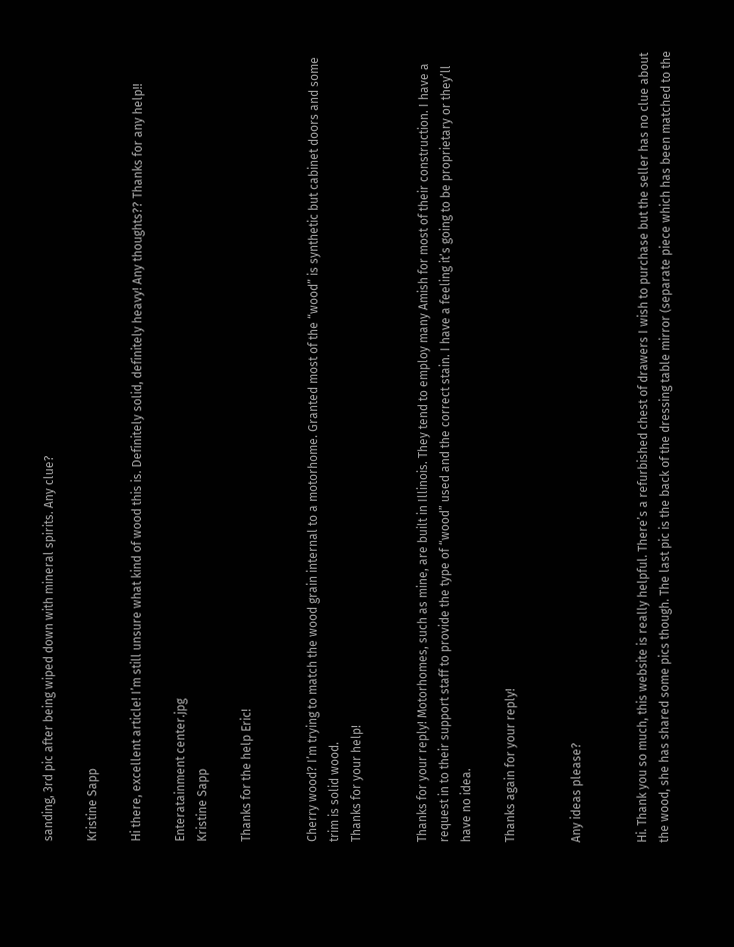sanding, 3rd pic after being wiped down with mineral spirits. Any clue?

Kristine Sapp

Hi there, excellent article! I’m still unsure what kind of wood this is. Definitely solid, definitely heavy! Any thoughts?? Thanks for any help!!

Enteratainment center.jpg
Kristine Sapp

Thanks for the help Eric!


Cherry wood? I’m trying to match the wood grain internal to a motorhome. Granted most of the “wood” is synthetic but cabinet doors and some trim is solid wood.
Thanks for your help!


Thanks for your reply! Motorhomes, such as mine, are built in Illinois. They tend to employ many Amish for most of their construction. I have a request in to their support staff to provide the type of “wood” used and the correct stain. I have a feeling it’s going to be proprietary or they’ll have no idea.

Thanks again for your reply!


Any ideas please?


Hi. Thank you so much, this website is really helpful. There’s a refurbished chest of drawers I wish to purchase but the seller has no clue about the wood, she has shared some pics though. The last pic is the back of the dressing table mirror (separate piece which has been matched to the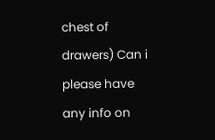chest of drawers) Can i please have any info on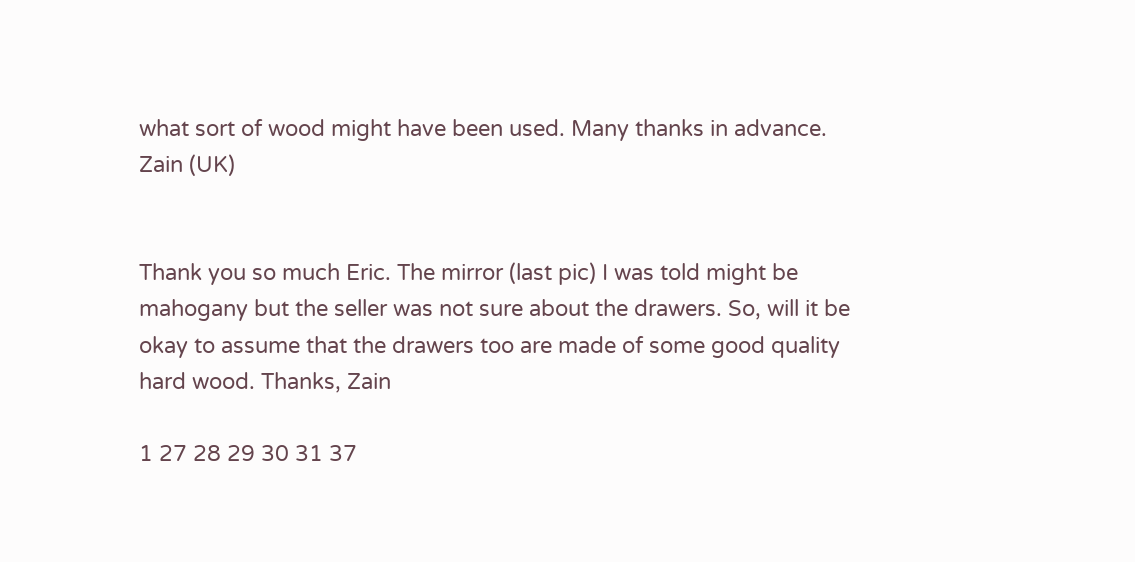what sort of wood might have been used. Many thanks in advance. Zain (UK)


Thank you so much Eric. The mirror (last pic) I was told might be mahogany but the seller was not sure about the drawers. So, will it be okay to assume that the drawers too are made of some good quality hard wood. Thanks, Zain

1 27 28 29 30 31 37